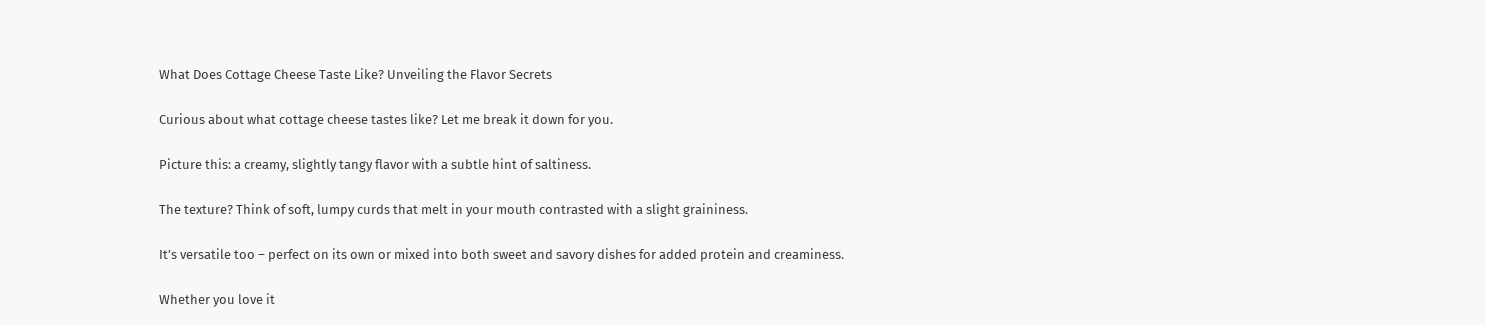What Does Cottage Cheese Taste Like? Unveiling the Flavor Secrets

Curious about what cottage cheese tastes like? Let me break it down for you.

Picture this: a creamy, slightly tangy flavor with a subtle hint of saltiness.

The texture? Think of soft, lumpy curds that melt in your mouth contrasted with a slight graininess.

It’s versatile too – perfect on its own or mixed into both sweet and savory dishes for added protein and creaminess.

Whether you love it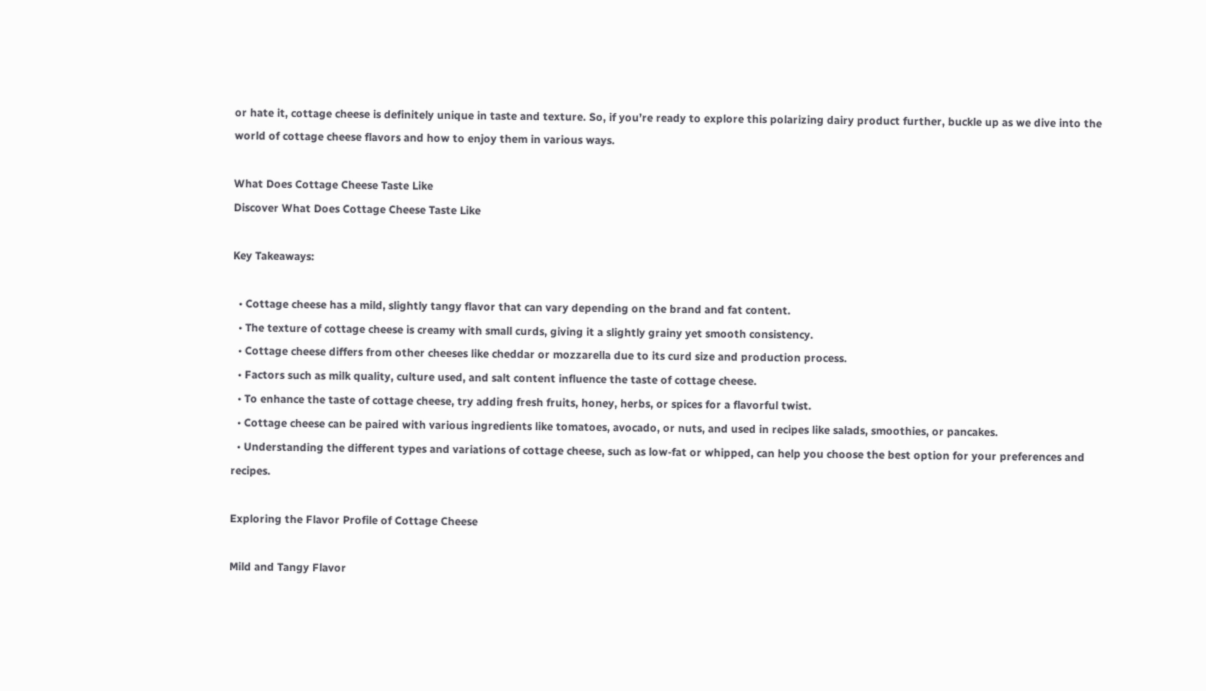or hate it, cottage cheese is definitely unique in taste and texture. So, if you’re ready to explore this polarizing dairy product further, buckle up as we dive into the world of cottage cheese flavors and how to enjoy them in various ways.

What Does Cottage Cheese Taste Like
Discover What Does Cottage Cheese Taste Like

Key Takeaways:

  • Cottage cheese has a mild, slightly tangy flavor that can vary depending on the brand and fat content.
  • The texture of cottage cheese is creamy with small curds, giving it a slightly grainy yet smooth consistency.
  • Cottage cheese differs from other cheeses like cheddar or mozzarella due to its curd size and production process.
  • Factors such as milk quality, culture used, and salt content influence the taste of cottage cheese.
  • To enhance the taste of cottage cheese, try adding fresh fruits, honey, herbs, or spices for a flavorful twist.
  • Cottage cheese can be paired with various ingredients like tomatoes, avocado, or nuts, and used in recipes like salads, smoothies, or pancakes.
  • Understanding the different types and variations of cottage cheese, such as low-fat or whipped, can help you choose the best option for your preferences and recipes.

Exploring the Flavor Profile of Cottage Cheese

Mild and Tangy Flavor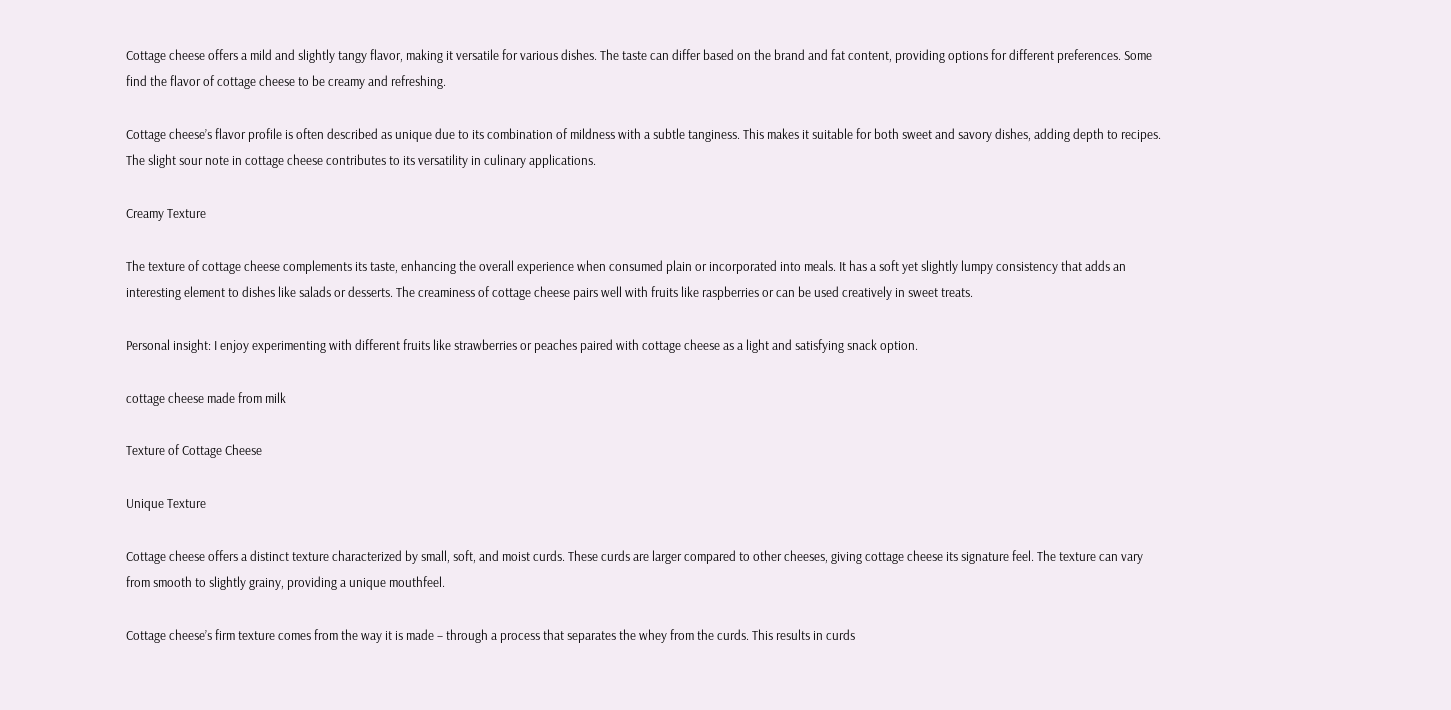Cottage cheese offers a mild and slightly tangy flavor, making it versatile for various dishes. The taste can differ based on the brand and fat content, providing options for different preferences. Some find the flavor of cottage cheese to be creamy and refreshing.

Cottage cheese’s flavor profile is often described as unique due to its combination of mildness with a subtle tanginess. This makes it suitable for both sweet and savory dishes, adding depth to recipes. The slight sour note in cottage cheese contributes to its versatility in culinary applications.

Creamy Texture

The texture of cottage cheese complements its taste, enhancing the overall experience when consumed plain or incorporated into meals. It has a soft yet slightly lumpy consistency that adds an interesting element to dishes like salads or desserts. The creaminess of cottage cheese pairs well with fruits like raspberries or can be used creatively in sweet treats.

Personal insight: I enjoy experimenting with different fruits like strawberries or peaches paired with cottage cheese as a light and satisfying snack option.

cottage cheese made from milk

Texture of Cottage Cheese

Unique Texture

Cottage cheese offers a distinct texture characterized by small, soft, and moist curds. These curds are larger compared to other cheeses, giving cottage cheese its signature feel. The texture can vary from smooth to slightly grainy, providing a unique mouthfeel.

Cottage cheese’s firm texture comes from the way it is made – through a process that separates the whey from the curds. This results in curds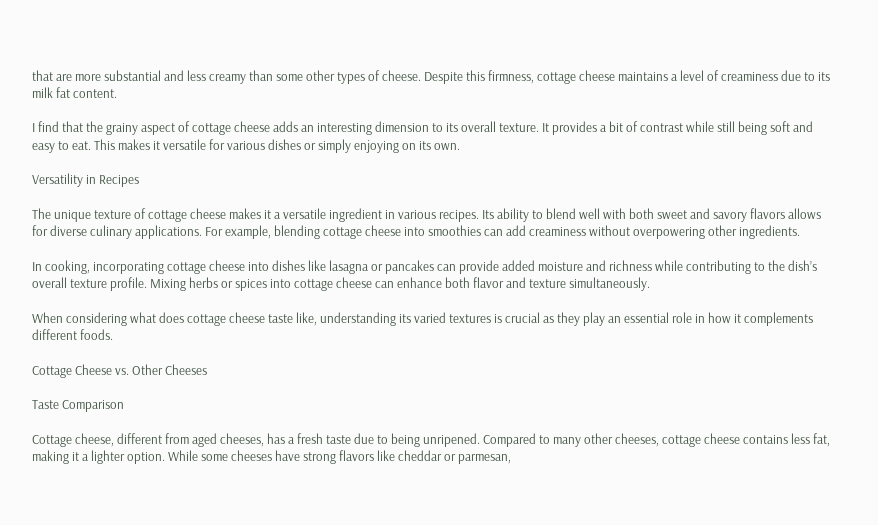that are more substantial and less creamy than some other types of cheese. Despite this firmness, cottage cheese maintains a level of creaminess due to its milk fat content.

I find that the grainy aspect of cottage cheese adds an interesting dimension to its overall texture. It provides a bit of contrast while still being soft and easy to eat. This makes it versatile for various dishes or simply enjoying on its own.

Versatility in Recipes

The unique texture of cottage cheese makes it a versatile ingredient in various recipes. Its ability to blend well with both sweet and savory flavors allows for diverse culinary applications. For example, blending cottage cheese into smoothies can add creaminess without overpowering other ingredients.

In cooking, incorporating cottage cheese into dishes like lasagna or pancakes can provide added moisture and richness while contributing to the dish’s overall texture profile. Mixing herbs or spices into cottage cheese can enhance both flavor and texture simultaneously.

When considering what does cottage cheese taste like, understanding its varied textures is crucial as they play an essential role in how it complements different foods.

Cottage Cheese vs. Other Cheeses

Taste Comparison

Cottage cheese, different from aged cheeses, has a fresh taste due to being unripened. Compared to many other cheeses, cottage cheese contains less fat, making it a lighter option. While some cheeses have strong flavors like cheddar or parmesan,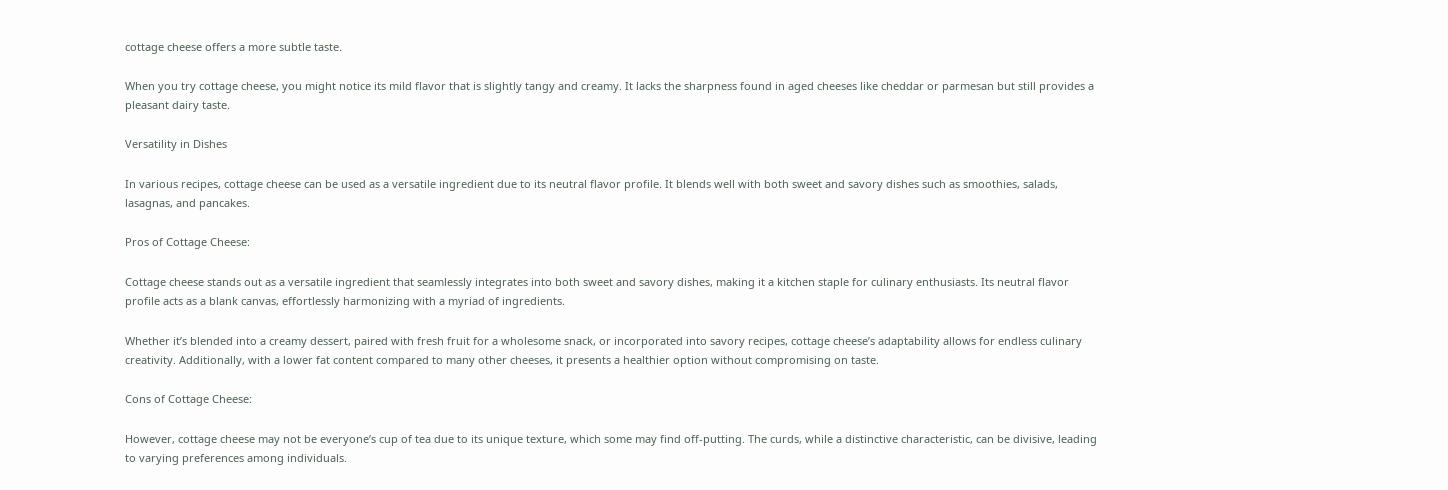cottage cheese offers a more subtle taste.

When you try cottage cheese, you might notice its mild flavor that is slightly tangy and creamy. It lacks the sharpness found in aged cheeses like cheddar or parmesan but still provides a pleasant dairy taste.

Versatility in Dishes

In various recipes, cottage cheese can be used as a versatile ingredient due to its neutral flavor profile. It blends well with both sweet and savory dishes such as smoothies, salads, lasagnas, and pancakes.

Pros of Cottage Cheese:

Cottage cheese stands out as a versatile ingredient that seamlessly integrates into both sweet and savory dishes, making it a kitchen staple for culinary enthusiasts. Its neutral flavor profile acts as a blank canvas, effortlessly harmonizing with a myriad of ingredients.

Whether it’s blended into a creamy dessert, paired with fresh fruit for a wholesome snack, or incorporated into savory recipes, cottage cheese’s adaptability allows for endless culinary creativity. Additionally, with a lower fat content compared to many other cheeses, it presents a healthier option without compromising on taste.

Cons of Cottage Cheese:

However, cottage cheese may not be everyone’s cup of tea due to its unique texture, which some may find off-putting. The curds, while a distinctive characteristic, can be divisive, leading to varying preferences among individuals.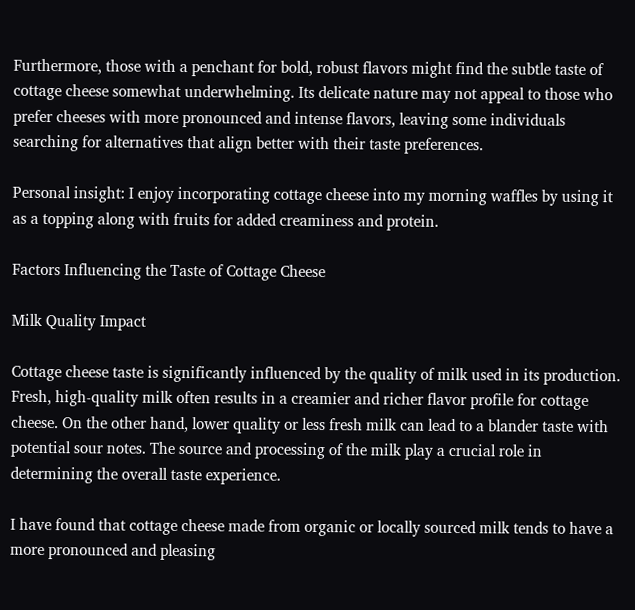Furthermore, those with a penchant for bold, robust flavors might find the subtle taste of cottage cheese somewhat underwhelming. Its delicate nature may not appeal to those who prefer cheeses with more pronounced and intense flavors, leaving some individuals searching for alternatives that align better with their taste preferences.

Personal insight: I enjoy incorporating cottage cheese into my morning waffles by using it as a topping along with fruits for added creaminess and protein.

Factors Influencing the Taste of Cottage Cheese

Milk Quality Impact

Cottage cheese taste is significantly influenced by the quality of milk used in its production. Fresh, high-quality milk often results in a creamier and richer flavor profile for cottage cheese. On the other hand, lower quality or less fresh milk can lead to a blander taste with potential sour notes. The source and processing of the milk play a crucial role in determining the overall taste experience.

I have found that cottage cheese made from organic or locally sourced milk tends to have a more pronounced and pleasing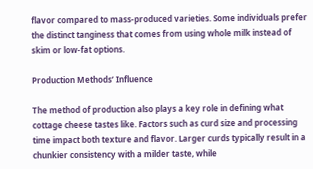flavor compared to mass-produced varieties. Some individuals prefer the distinct tanginess that comes from using whole milk instead of skim or low-fat options.

Production Methods’ Influence

The method of production also plays a key role in defining what cottage cheese tastes like. Factors such as curd size and processing time impact both texture and flavor. Larger curds typically result in a chunkier consistency with a milder taste, while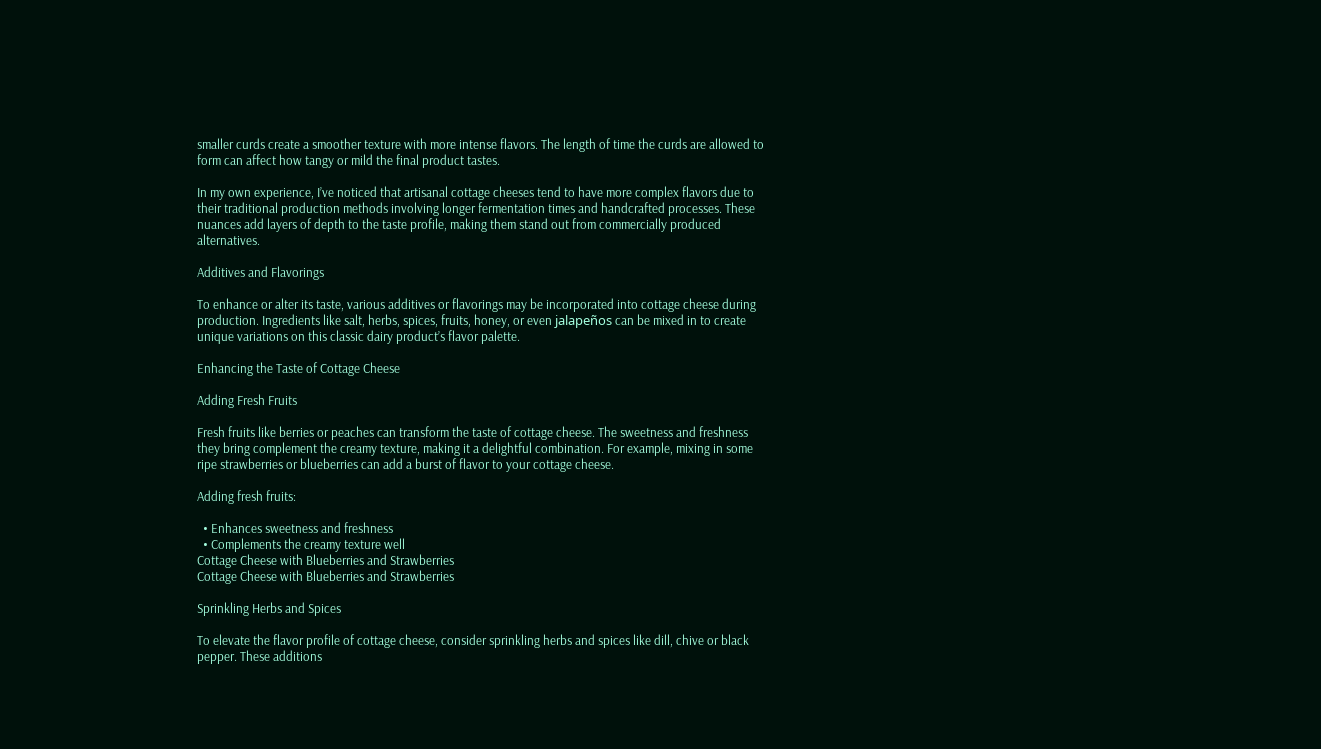smaller curds create a smoother texture with more intense flavors. The length of time the curds are allowed to form can affect how tangy or mild the final product tastes.

In my own experience, I’ve noticed that artisanal cottage cheeses tend to have more complex flavors due to their traditional production methods involving longer fermentation times and handcrafted processes. These nuances add layers of depth to the taste profile, making them stand out from commercially produced alternatives.

Additives and Flavorings

To enhance or alter its taste, various additives or flavorings may be incorporated into cottage cheese during production. Ingredients like salt, herbs, spices, fruits, honey, or even jalapeños can be mixed in to create unique variations on this classic dairy product’s flavor palette.

Enhancing the Taste of Cottage Cheese

Adding Fresh Fruits

Fresh fruits like berries or peaches can transform the taste of cottage cheese. The sweetness and freshness they bring complement the creamy texture, making it a delightful combination. For example, mixing in some ripe strawberries or blueberries can add a burst of flavor to your cottage cheese.

Adding fresh fruits:

  • Enhances sweetness and freshness
  • Complements the creamy texture well
Cottage Cheese with Blueberries and Strawberries
Cottage Cheese with Blueberries and Strawberries

Sprinkling Herbs and Spices

To elevate the flavor profile of cottage cheese, consider sprinkling herbs and spices like dill, chive or black pepper. These additions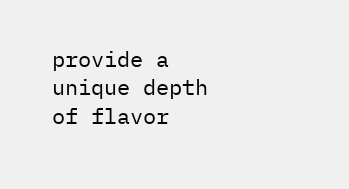provide a unique depth of flavor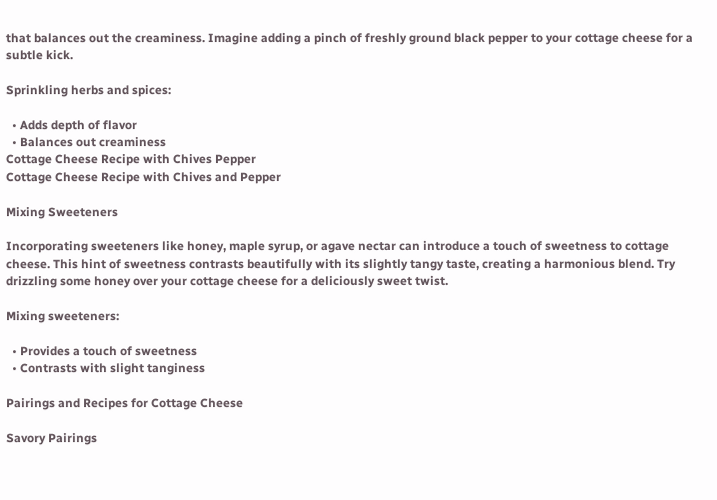that balances out the creaminess. Imagine adding a pinch of freshly ground black pepper to your cottage cheese for a subtle kick.

Sprinkling herbs and spices:

  • Adds depth of flavor
  • Balances out creaminess
Cottage Cheese Recipe with Chives Pepper
Cottage Cheese Recipe with Chives and Pepper

Mixing Sweeteners

Incorporating sweeteners like honey, maple syrup, or agave nectar can introduce a touch of sweetness to cottage cheese. This hint of sweetness contrasts beautifully with its slightly tangy taste, creating a harmonious blend. Try drizzling some honey over your cottage cheese for a deliciously sweet twist.

Mixing sweeteners:

  • Provides a touch of sweetness
  • Contrasts with slight tanginess

Pairings and Recipes for Cottage Cheese

Savory Pairings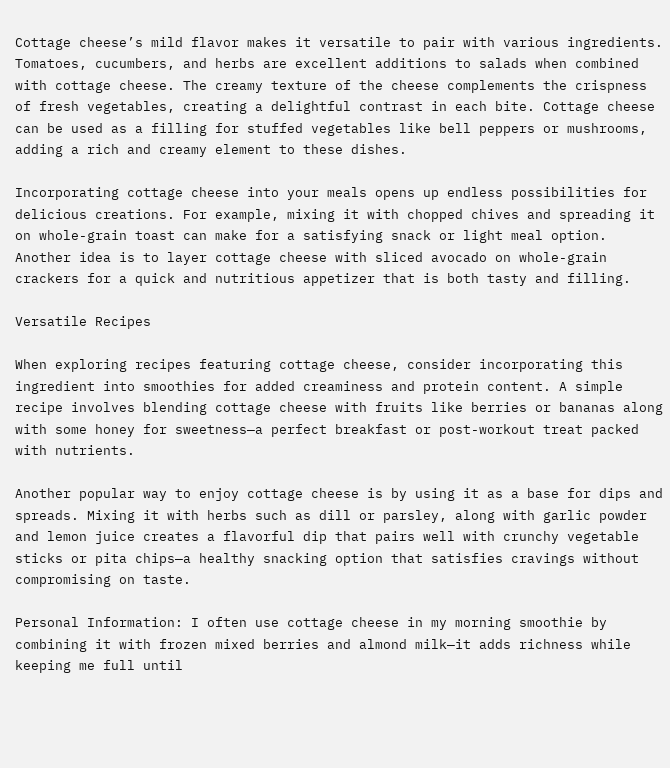Cottage cheese’s mild flavor makes it versatile to pair with various ingredients. Tomatoes, cucumbers, and herbs are excellent additions to salads when combined with cottage cheese. The creamy texture of the cheese complements the crispness of fresh vegetables, creating a delightful contrast in each bite. Cottage cheese can be used as a filling for stuffed vegetables like bell peppers or mushrooms, adding a rich and creamy element to these dishes.

Incorporating cottage cheese into your meals opens up endless possibilities for delicious creations. For example, mixing it with chopped chives and spreading it on whole-grain toast can make for a satisfying snack or light meal option. Another idea is to layer cottage cheese with sliced avocado on whole-grain crackers for a quick and nutritious appetizer that is both tasty and filling.

Versatile Recipes

When exploring recipes featuring cottage cheese, consider incorporating this ingredient into smoothies for added creaminess and protein content. A simple recipe involves blending cottage cheese with fruits like berries or bananas along with some honey for sweetness—a perfect breakfast or post-workout treat packed with nutrients.

Another popular way to enjoy cottage cheese is by using it as a base for dips and spreads. Mixing it with herbs such as dill or parsley, along with garlic powder and lemon juice creates a flavorful dip that pairs well with crunchy vegetable sticks or pita chips—a healthy snacking option that satisfies cravings without compromising on taste.

Personal Information: I often use cottage cheese in my morning smoothie by combining it with frozen mixed berries and almond milk—it adds richness while keeping me full until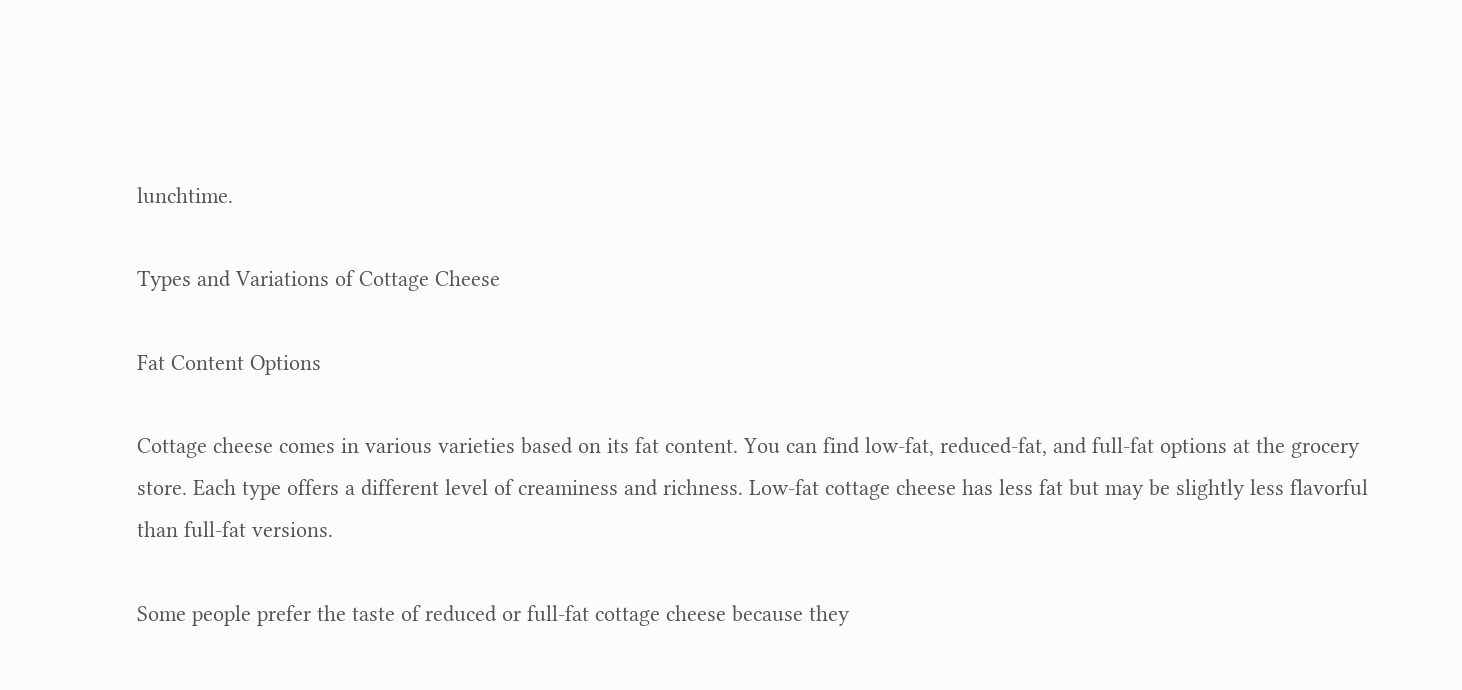lunchtime.

Types and Variations of Cottage Cheese

Fat Content Options

Cottage cheese comes in various varieties based on its fat content. You can find low-fat, reduced-fat, and full-fat options at the grocery store. Each type offers a different level of creaminess and richness. Low-fat cottage cheese has less fat but may be slightly less flavorful than full-fat versions.

Some people prefer the taste of reduced or full-fat cottage cheese because they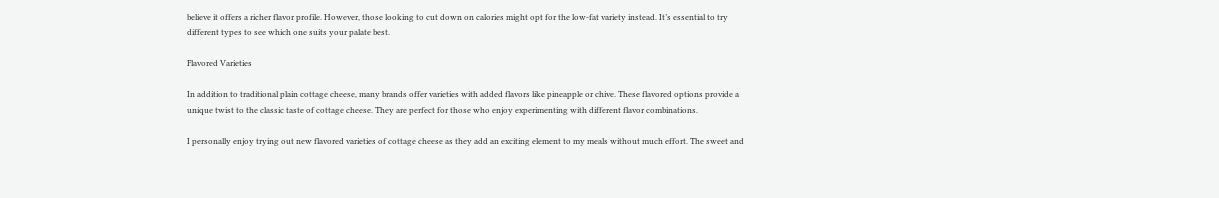believe it offers a richer flavor profile. However, those looking to cut down on calories might opt for the low-fat variety instead. It’s essential to try different types to see which one suits your palate best.

Flavored Varieties

In addition to traditional plain cottage cheese, many brands offer varieties with added flavors like pineapple or chive. These flavored options provide a unique twist to the classic taste of cottage cheese. They are perfect for those who enjoy experimenting with different flavor combinations.

I personally enjoy trying out new flavored varieties of cottage cheese as they add an exciting element to my meals without much effort. The sweet and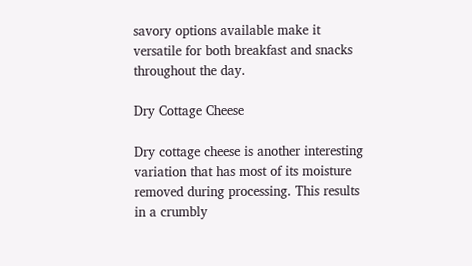savory options available make it versatile for both breakfast and snacks throughout the day.

Dry Cottage Cheese

Dry cottage cheese is another interesting variation that has most of its moisture removed during processing. This results in a crumbly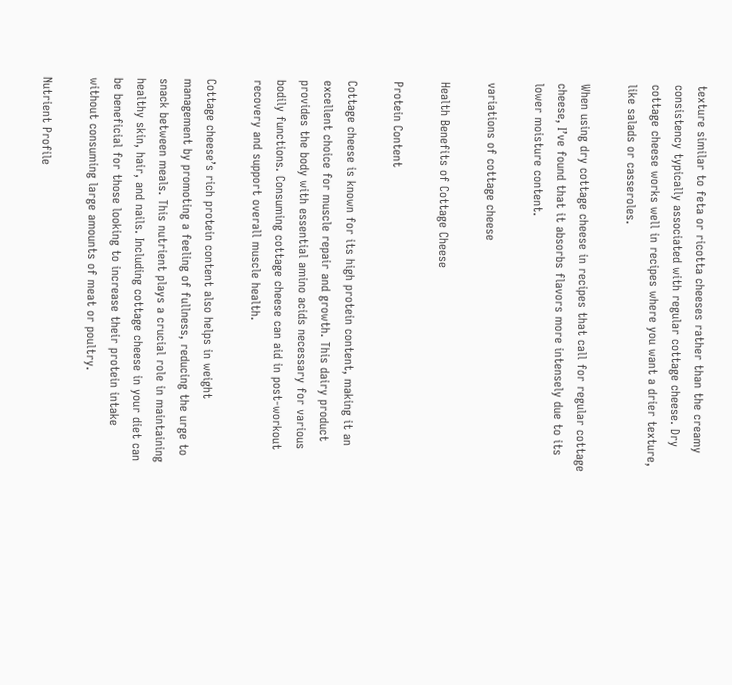texture similar to feta or ricotta cheeses rather than the creamy consistency typically associated with regular cottage cheese. Dry cottage cheese works well in recipes where you want a drier texture, like salads or casseroles.

When using dry cottage cheese in recipes that call for regular cottage cheese, I’ve found that it absorbs flavors more intensely due to its lower moisture content.

variations of cottage cheese

Health Benefits of Cottage Cheese

Protein Content

Cottage cheese is known for its high protein content, making it an excellent choice for muscle repair and growth. This dairy product provides the body with essential amino acids necessary for various bodily functions. Consuming cottage cheese can aid in post-workout recovery and support overall muscle health.

Cottage cheese’s rich protein content also helps in weight management by promoting a feeling of fullness, reducing the urge to snack between meals. This nutrient plays a crucial role in maintaining healthy skin, hair, and nails. Including cottage cheese in your diet can be beneficial for those looking to increase their protein intake without consuming large amounts of meat or poultry.

Nutrient Profile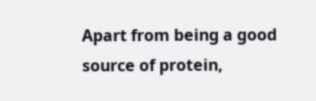Apart from being a good source of protein,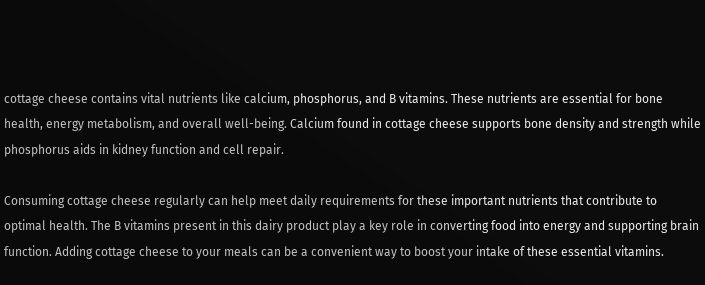cottage cheese contains vital nutrients like calcium, phosphorus, and B vitamins. These nutrients are essential for bone health, energy metabolism, and overall well-being. Calcium found in cottage cheese supports bone density and strength while phosphorus aids in kidney function and cell repair.

Consuming cottage cheese regularly can help meet daily requirements for these important nutrients that contribute to optimal health. The B vitamins present in this dairy product play a key role in converting food into energy and supporting brain function. Adding cottage cheese to your meals can be a convenient way to boost your intake of these essential vitamins.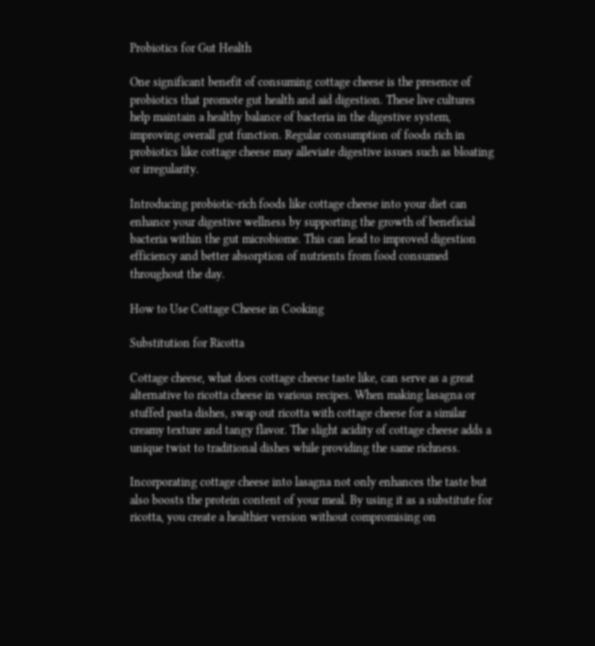Probiotics for Gut Health

One significant benefit of consuming cottage cheese is the presence of probiotics that promote gut health and aid digestion. These live cultures help maintain a healthy balance of bacteria in the digestive system, improving overall gut function. Regular consumption of foods rich in probiotics like cottage cheese may alleviate digestive issues such as bloating or irregularity.

Introducing probiotic-rich foods like cottage cheese into your diet can enhance your digestive wellness by supporting the growth of beneficial bacteria within the gut microbiome. This can lead to improved digestion efficiency and better absorption of nutrients from food consumed throughout the day.

How to Use Cottage Cheese in Cooking

Substitution for Ricotta

Cottage cheese, what does cottage cheese taste like, can serve as a great alternative to ricotta cheese in various recipes. When making lasagna or stuffed pasta dishes, swap out ricotta with cottage cheese for a similar creamy texture and tangy flavor. The slight acidity of cottage cheese adds a unique twist to traditional dishes while providing the same richness.

Incorporating cottage cheese into lasagna not only enhances the taste but also boosts the protein content of your meal. By using it as a substitute for ricotta, you create a healthier version without compromising on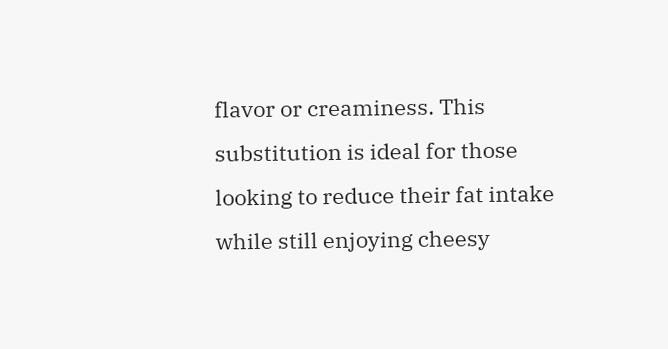flavor or creaminess. This substitution is ideal for those looking to reduce their fat intake while still enjoying cheesy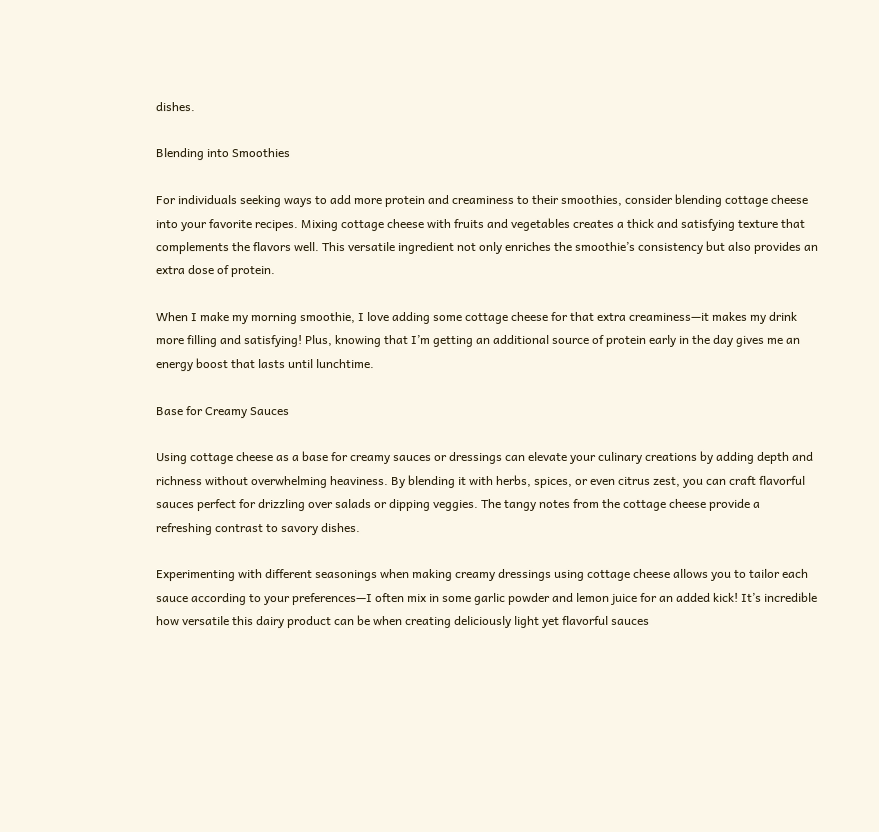dishes.

Blending into Smoothies

For individuals seeking ways to add more protein and creaminess to their smoothies, consider blending cottage cheese into your favorite recipes. Mixing cottage cheese with fruits and vegetables creates a thick and satisfying texture that complements the flavors well. This versatile ingredient not only enriches the smoothie’s consistency but also provides an extra dose of protein.

When I make my morning smoothie, I love adding some cottage cheese for that extra creaminess—it makes my drink more filling and satisfying! Plus, knowing that I’m getting an additional source of protein early in the day gives me an energy boost that lasts until lunchtime.

Base for Creamy Sauces

Using cottage cheese as a base for creamy sauces or dressings can elevate your culinary creations by adding depth and richness without overwhelming heaviness. By blending it with herbs, spices, or even citrus zest, you can craft flavorful sauces perfect for drizzling over salads or dipping veggies. The tangy notes from the cottage cheese provide a refreshing contrast to savory dishes.

Experimenting with different seasonings when making creamy dressings using cottage cheese allows you to tailor each sauce according to your preferences—I often mix in some garlic powder and lemon juice for an added kick! It’s incredible how versatile this dairy product can be when creating deliciously light yet flavorful sauces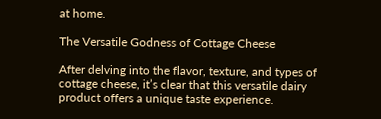at home.

The Versatile Godness of Cottage Cheese

After delving into the flavor, texture, and types of cottage cheese, it’s clear that this versatile dairy product offers a unique taste experience.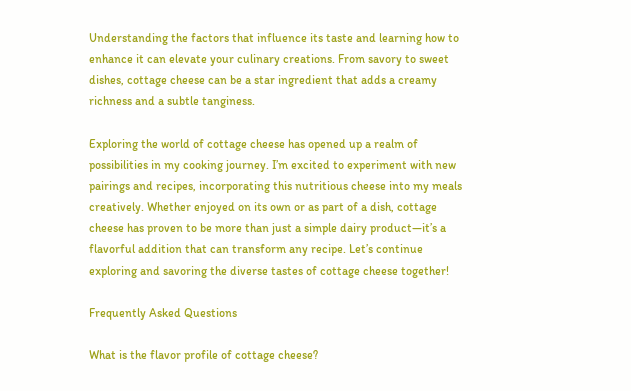Understanding the factors that influence its taste and learning how to enhance it can elevate your culinary creations. From savory to sweet dishes, cottage cheese can be a star ingredient that adds a creamy richness and a subtle tanginess.

Exploring the world of cottage cheese has opened up a realm of possibilities in my cooking journey. I’m excited to experiment with new pairings and recipes, incorporating this nutritious cheese into my meals creatively. Whether enjoyed on its own or as part of a dish, cottage cheese has proven to be more than just a simple dairy product—it’s a flavorful addition that can transform any recipe. Let’s continue exploring and savoring the diverse tastes of cottage cheese together!

Frequently Asked Questions

What is the flavor profile of cottage cheese?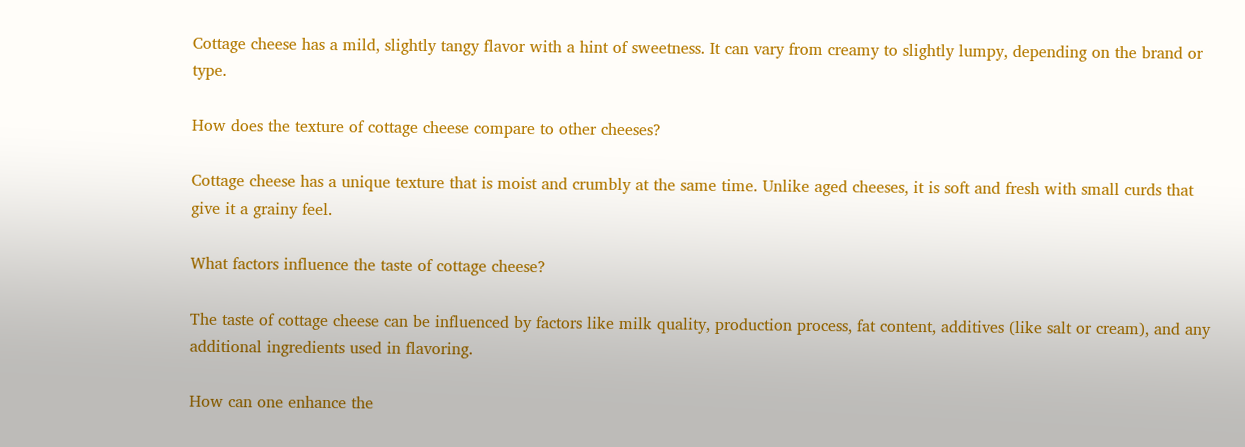Cottage cheese has a mild, slightly tangy flavor with a hint of sweetness. It can vary from creamy to slightly lumpy, depending on the brand or type.

How does the texture of cottage cheese compare to other cheeses?

Cottage cheese has a unique texture that is moist and crumbly at the same time. Unlike aged cheeses, it is soft and fresh with small curds that give it a grainy feel.

What factors influence the taste of cottage cheese?

The taste of cottage cheese can be influenced by factors like milk quality, production process, fat content, additives (like salt or cream), and any additional ingredients used in flavoring.

How can one enhance the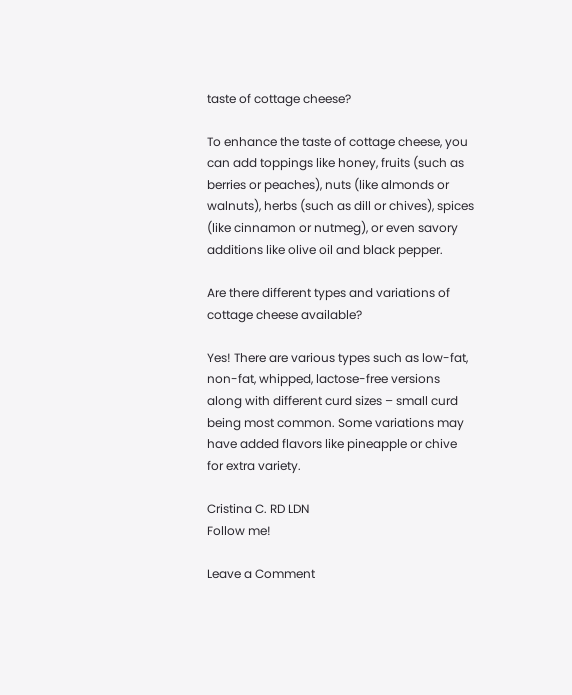taste of cottage cheese?

To enhance the taste of cottage cheese, you can add toppings like honey, fruits (such as berries or peaches), nuts (like almonds or walnuts), herbs (such as dill or chives), spices (like cinnamon or nutmeg), or even savory additions like olive oil and black pepper.

Are there different types and variations of cottage cheese available?

Yes! There are various types such as low-fat, non-fat, whipped, lactose-free versions along with different curd sizes – small curd being most common. Some variations may have added flavors like pineapple or chive for extra variety.

Cristina C. RD LDN
Follow me!

Leave a Comment